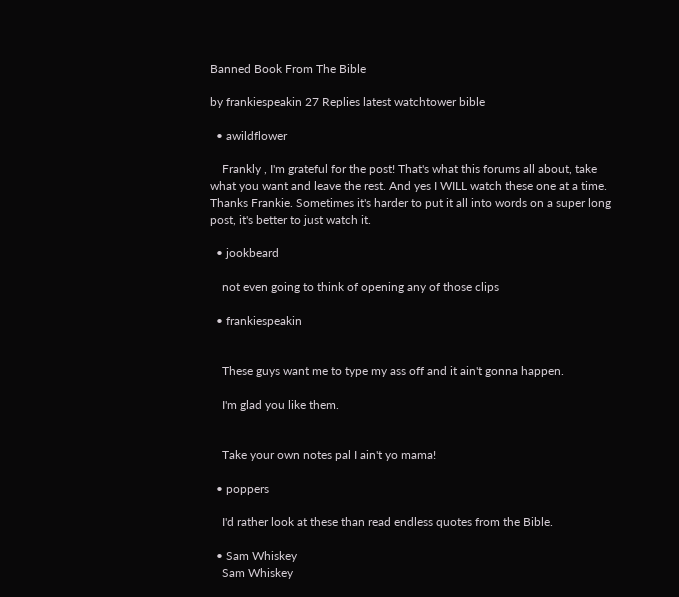Banned Book From The Bible

by frankiespeakin 27 Replies latest watchtower bible

  • awildflower

    Frankly , I'm grateful for the post! That's what this forums all about, take what you want and leave the rest. And yes I WILL watch these one at a time. Thanks Frankie. Sometimes it's harder to put it all into words on a super long post, it's better to just watch it.

  • jookbeard

    not even going to think of opening any of those clips

  • frankiespeakin


    These guys want me to type my ass off and it ain't gonna happen.

    I'm glad you like them.


    Take your own notes pal I ain't yo mama!

  • poppers

    I'd rather look at these than read endless quotes from the Bible.

  • Sam Whiskey
    Sam Whiskey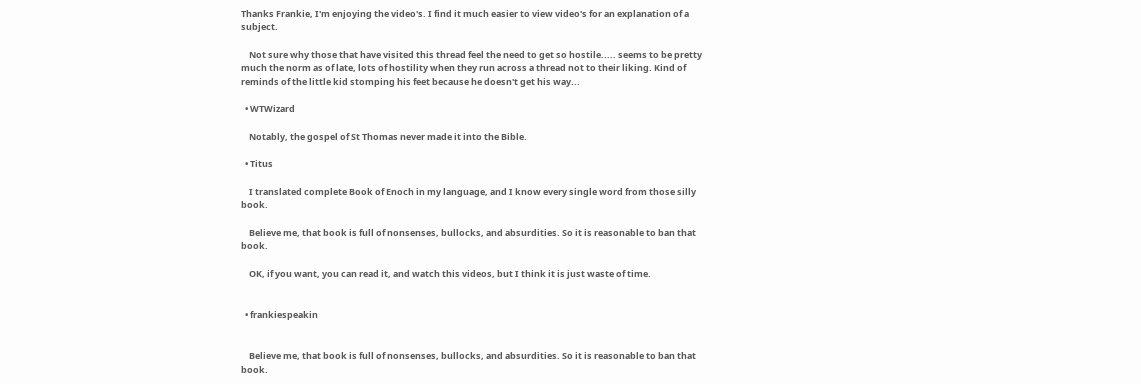Thanks Frankie, I'm enjoying the video's. I find it much easier to view video's for an explanation of a subject.

    Not sure why those that have visited this thread feel the need to get so hostile..... seems to be pretty much the norm as of late, lots of hostility when they run across a thread not to their liking. Kind of reminds of the little kid stomping his feet because he doesn't get his way...

  • WTWizard

    Notably, the gospel of St Thomas never made it into the Bible.

  • Titus

    I translated complete Book of Enoch in my language, and I know every single word from those silly book.

    Believe me, that book is full of nonsenses, bullocks, and absurdities. So it is reasonable to ban that book.

    OK, if you want, you can read it, and watch this videos, but I think it is just waste of time.


  • frankiespeakin


    Believe me, that book is full of nonsenses, bullocks, and absurdities. So it is reasonable to ban that book.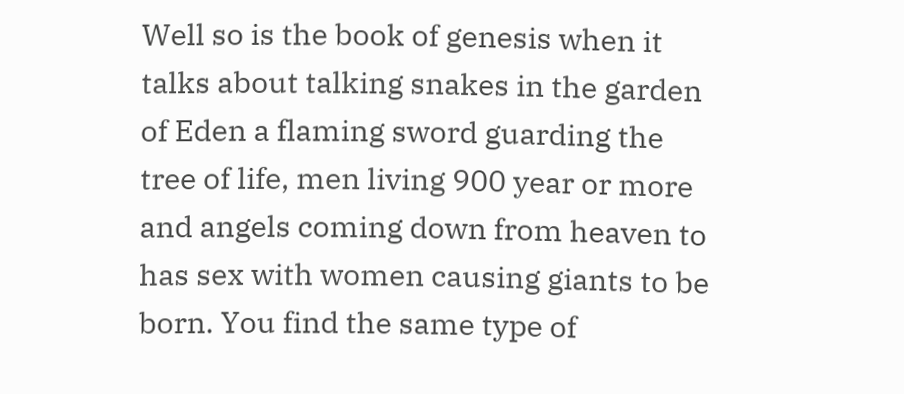Well so is the book of genesis when it talks about talking snakes in the garden of Eden a flaming sword guarding the tree of life, men living 900 year or more and angels coming down from heaven to has sex with women causing giants to be born. You find the same type of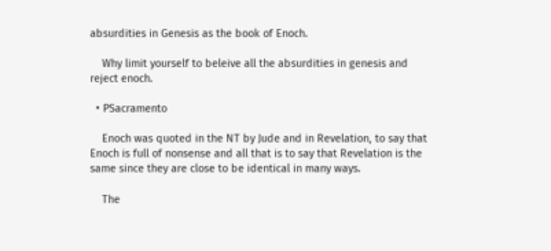absurdities in Genesis as the book of Enoch.

    Why limit yourself to beleive all the absurdities in genesis and reject enoch.

  • PSacramento

    Enoch was quoted in the NT by Jude and in Revelation, to say that Enoch is full of nonsense and all that is to say that Revelation is the same since they are close to be identical in many ways.

    The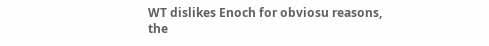WT dislikes Enoch for obviosu reasons, the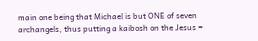main one being that Michael is but ONE of seven archangels, thus putting a kaibosh on the Jesus =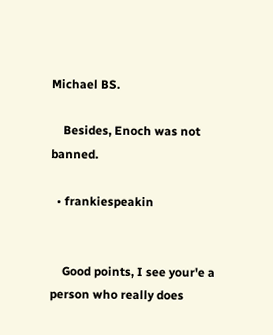Michael BS.

    Besides, Enoch was not banned.

  • frankiespeakin


    Good points, I see your'e a person who really does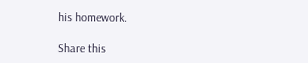his homework.

Share this